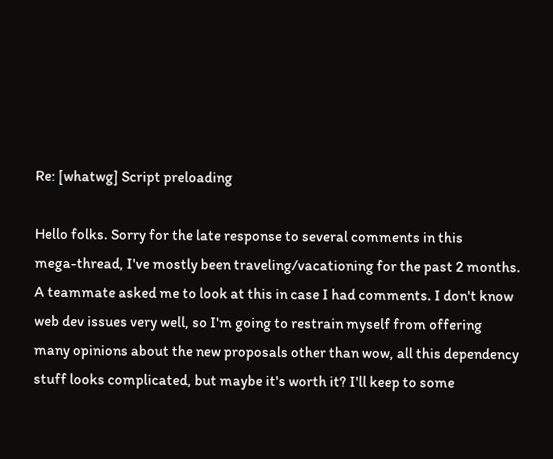Re: [whatwg] Script preloading

Hello folks. Sorry for the late response to several comments in this
mega-thread, I've mostly been traveling/vacationing for the past 2 months.
A teammate asked me to look at this in case I had comments. I don't know
web dev issues very well, so I'm going to restrain myself from offering
many opinions about the new proposals other than wow, all this dependency
stuff looks complicated, but maybe it's worth it? I'll keep to some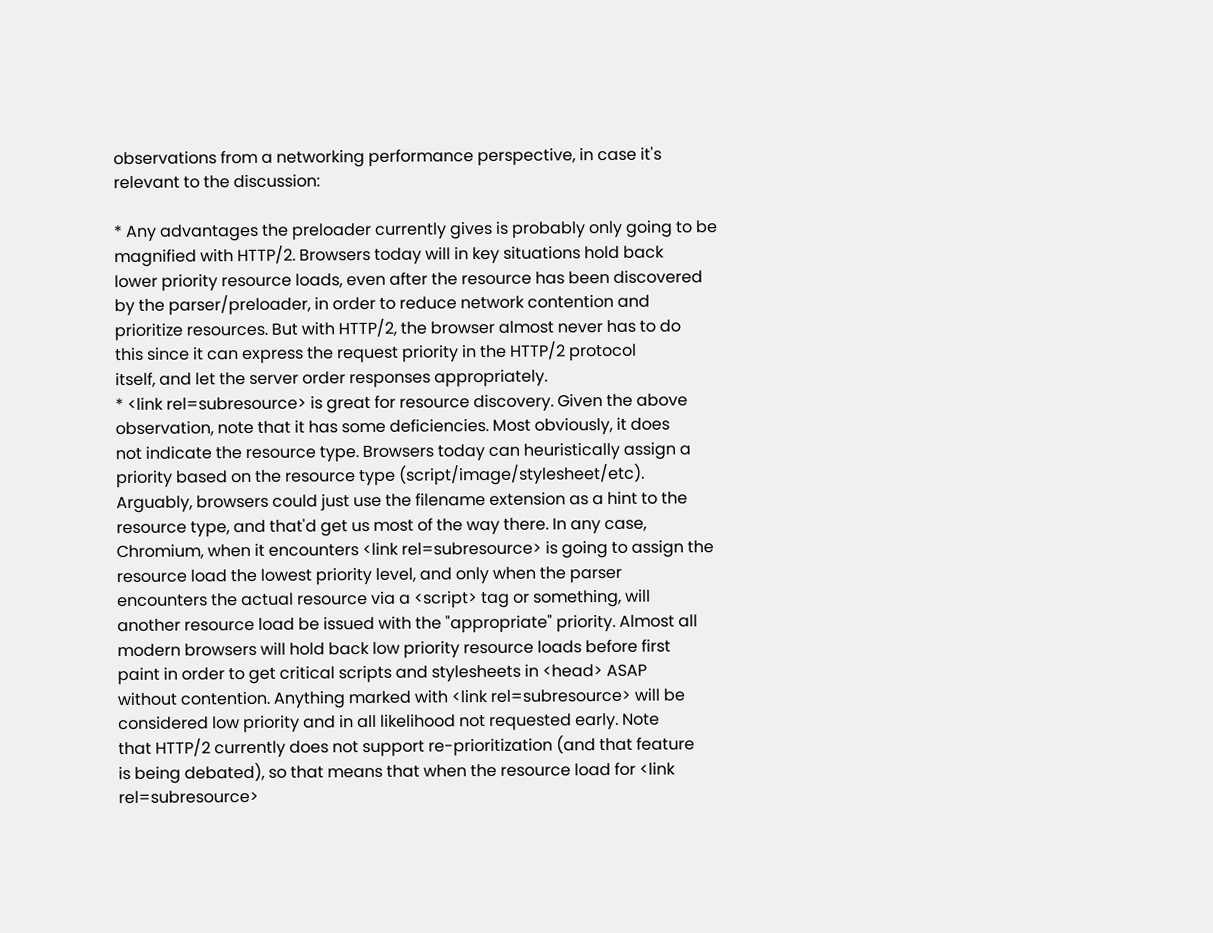observations from a networking performance perspective, in case it's
relevant to the discussion:

* Any advantages the preloader currently gives is probably only going to be
magnified with HTTP/2. Browsers today will in key situations hold back
lower priority resource loads, even after the resource has been discovered
by the parser/preloader, in order to reduce network contention and
prioritize resources. But with HTTP/2, the browser almost never has to do
this since it can express the request priority in the HTTP/2 protocol
itself, and let the server order responses appropriately.
* <link rel=subresource> is great for resource discovery. Given the above
observation, note that it has some deficiencies. Most obviously, it does
not indicate the resource type. Browsers today can heuristically assign a
priority based on the resource type (script/image/stylesheet/etc).
Arguably, browsers could just use the filename extension as a hint to the
resource type, and that'd get us most of the way there. In any case,
Chromium, when it encounters <link rel=subresource> is going to assign the
resource load the lowest priority level, and only when the parser
encounters the actual resource via a <script> tag or something, will
another resource load be issued with the "appropriate" priority. Almost all
modern browsers will hold back low priority resource loads before first
paint in order to get critical scripts and stylesheets in <head> ASAP
without contention. Anything marked with <link rel=subresource> will be
considered low priority and in all likelihood not requested early. Note
that HTTP/2 currently does not support re-prioritization (and that feature
is being debated), so that means that when the resource load for <link
rel=subresource>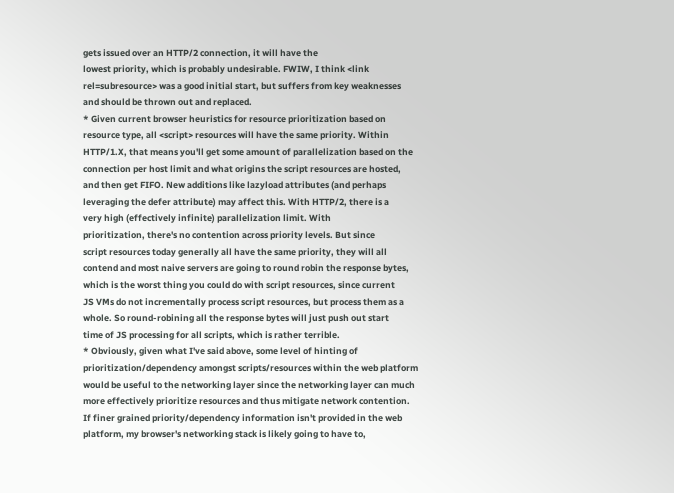gets issued over an HTTP/2 connection, it will have the
lowest priority, which is probably undesirable. FWIW, I think <link
rel=subresource> was a good initial start, but suffers from key weaknesses
and should be thrown out and replaced.
* Given current browser heuristics for resource prioritization based on
resource type, all <script> resources will have the same priority. Within
HTTP/1.X, that means you'll get some amount of parallelization based on the
connection per host limit and what origins the script resources are hosted,
and then get FIFO. New additions like lazyload attributes (and perhaps
leveraging the defer attribute) may affect this. With HTTP/2, there is a
very high (effectively infinite) parallelization limit. With
prioritization, there's no contention across priority levels. But since
script resources today generally all have the same priority, they will all
contend and most naive servers are going to round robin the response bytes,
which is the worst thing you could do with script resources, since current
JS VMs do not incrementally process script resources, but process them as a
whole. So round-robining all the response bytes will just push out start
time of JS processing for all scripts, which is rather terrible.
* Obviously, given what I've said above, some level of hinting of
prioritization/dependency amongst scripts/resources within the web platform
would be useful to the networking layer since the networking layer can much
more effectively prioritize resources and thus mitigate network contention.
If finer grained priority/dependency information isn't provided in the web
platform, my browser's networking stack is likely going to have to,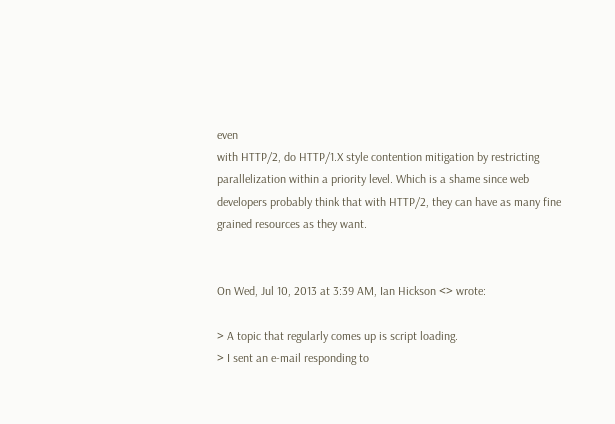even
with HTTP/2, do HTTP/1.X style contention mitigation by restricting
parallelization within a priority level. Which is a shame since web
developers probably think that with HTTP/2, they can have as many fine
grained resources as they want.


On Wed, Jul 10, 2013 at 3:39 AM, Ian Hickson <> wrote:

> A topic that regularly comes up is script loading.
> I sent an e-mail responding to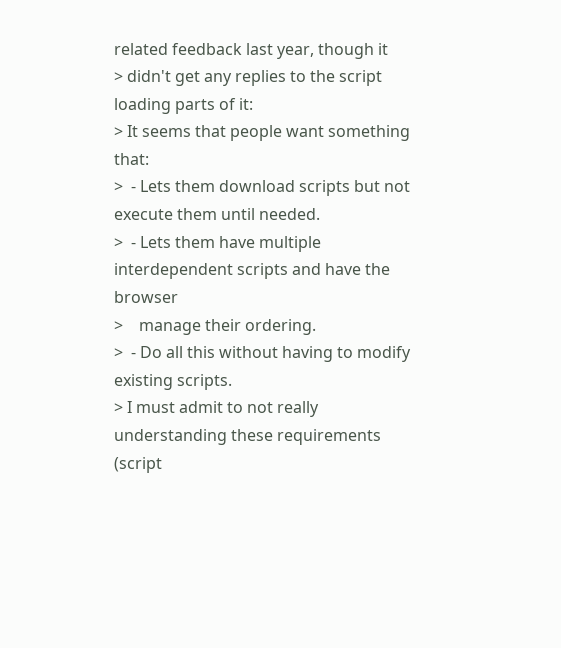related feedback last year, though it
> didn't get any replies to the script loading parts of it:
> It seems that people want something that:
>  - Lets them download scripts but not execute them until needed.
>  - Lets them have multiple interdependent scripts and have the browser
>    manage their ordering.
>  - Do all this without having to modify existing scripts.
> I must admit to not really understanding these requirements (script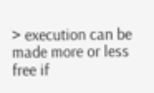> execution can be made more or less free if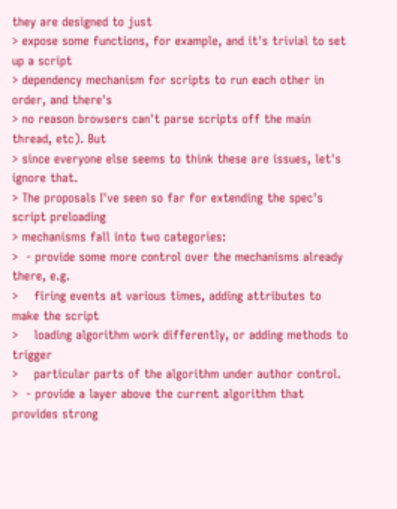they are designed to just
> expose some functions, for example, and it's trivial to set up a script
> dependency mechanism for scripts to run each other in order, and there's
> no reason browsers can't parse scripts off the main thread, etc). But
> since everyone else seems to think these are issues, let's ignore that.
> The proposals I've seen so far for extending the spec's script preloading
> mechanisms fall into two categories:
>  - provide some more control over the mechanisms already there, e.g.
>    firing events at various times, adding attributes to make the script
>    loading algorithm work differently, or adding methods to trigger
>    particular parts of the algorithm under author control.
>  - provide a layer above the current algorithm that provides strong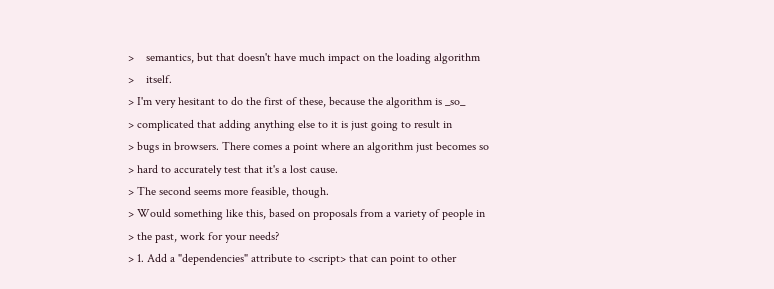>    semantics, but that doesn't have much impact on the loading algorithm
>    itself.
> I'm very hesitant to do the first of these, because the algorithm is _so_
> complicated that adding anything else to it is just going to result in
> bugs in browsers. There comes a point where an algorithm just becomes so
> hard to accurately test that it's a lost cause.
> The second seems more feasible, though.
> Would something like this, based on proposals from a variety of people in
> the past, work for your needs?
> 1. Add a "dependencies" attribute to <script> that can point to other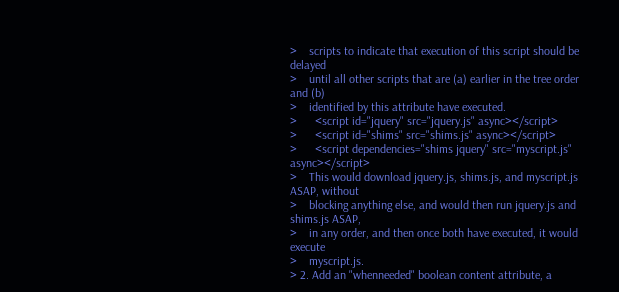>    scripts to indicate that execution of this script should be delayed
>    until all other scripts that are (a) earlier in the tree order and (b)
>    identified by this attribute have executed.
>      <script id="jquery" src="jquery.js" async></script>
>      <script id="shims" src="shims.js" async></script>
>      <script dependencies="shims jquery" src="myscript.js" async></script>
>    This would download jquery.js, shims.js, and myscript.js ASAP, without
>    blocking anything else, and would then run jquery.js and shims.js ASAP,
>    in any order, and then once both have executed, it would execute
>    myscript.js.
> 2. Add an "whenneeded" boolean content attribute, a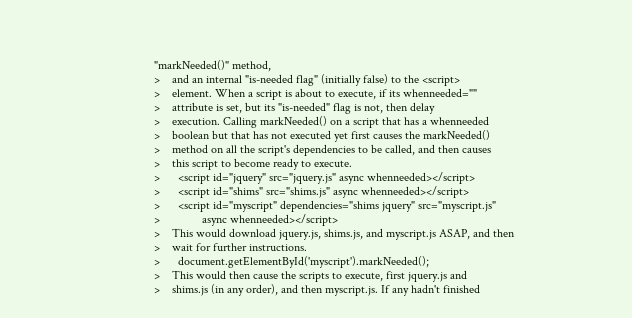"markNeeded()" method,
>    and an internal "is-needed flag" (initially false) to the <script>
>    element. When a script is about to execute, if its whenneeded=""
>    attribute is set, but its "is-needed" flag is not, then delay
>    execution. Calling markNeeded() on a script that has a whenneeded
>    boolean but that has not executed yet first causes the markNeeded()
>    method on all the script's dependencies to be called, and then causes
>    this script to become ready to execute.
>      <script id="jquery" src="jquery.js" async whenneeded></script>
>      <script id="shims" src="shims.js" async whenneeded></script>
>      <script id="myscript" dependencies="shims jquery" src="myscript.js"
>              async whenneeded></script>
>    This would download jquery.js, shims.js, and myscript.js ASAP, and then
>    wait for further instructions.
>      document.getElementById('myscript').markNeeded();
>    This would then cause the scripts to execute, first jquery.js and
>    shims.js (in any order), and then myscript.js. If any hadn't finished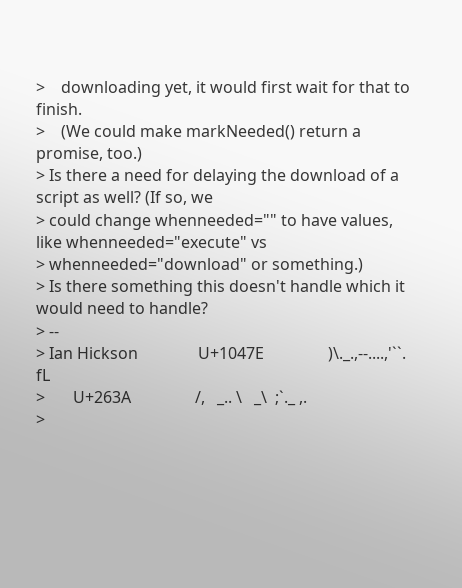>    downloading yet, it would first wait for that to finish.
>    (We could make markNeeded() return a promise, too.)
> Is there a need for delaying the download of a script as well? (If so, we
> could change whenneeded="" to have values, like whenneeded="execute" vs
> whenneeded="download" or something.)
> Is there something this doesn't handle which it would need to handle?
> --
> Ian Hickson               U+1047E                )\._.,--....,'``.    fL
>       U+263A                /,   _.. \   _\  ;`._ ,.
>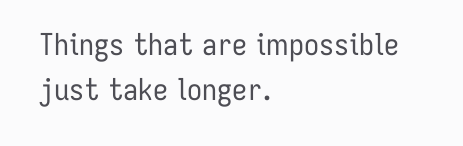Things that are impossible just take longer.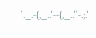`._.-(,_..'--(,_..'`-.;.'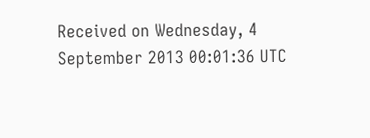Received on Wednesday, 4 September 2013 00:01:36 UTC